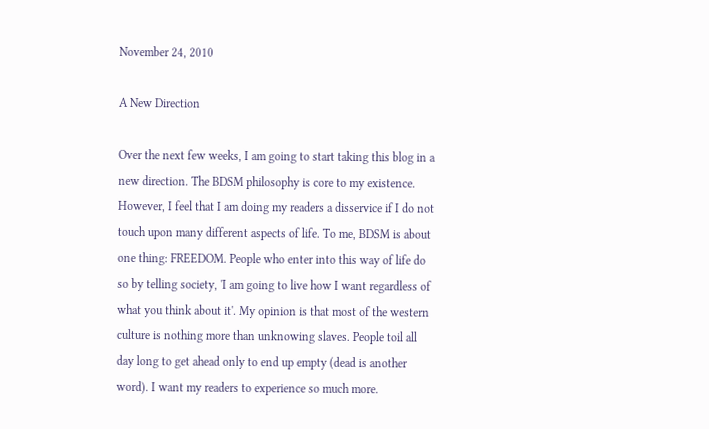November 24, 2010

A New Direction

Over the next few weeks, I am going to start taking this blog in a new direction. The BDSM philosophy is core to my existence. However, I feel that I am doing my readers a disservice if I do not touch upon many different aspects of life. To me, BDSM is about one thing: FREEDOM. People who enter into this way of life do so by telling society, 'I am going to live how I want regardless of what you think about it'. My opinion is that most of the western culture is nothing more than unknowing slaves. People toil all day long to get ahead only to end up empty (dead is another word). I want my readers to experience so much more.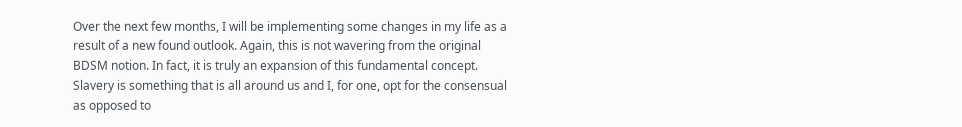Over the next few months, I will be implementing some changes in my life as a result of a new found outlook. Again, this is not wavering from the original BDSM notion. In fact, it is truly an expansion of this fundamental concept. Slavery is something that is all around us and I, for one, opt for the consensual as opposed to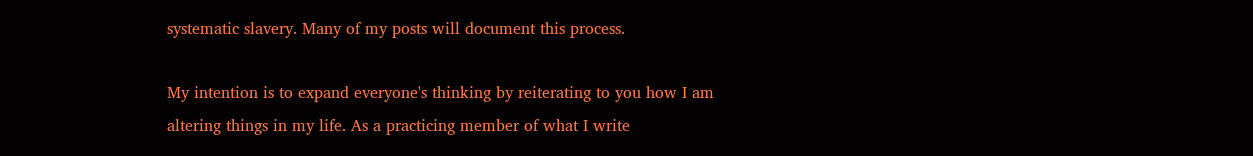systematic slavery. Many of my posts will document this process.

My intention is to expand everyone's thinking by reiterating to you how I am altering things in my life. As a practicing member of what I write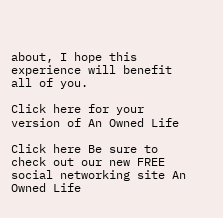about, I hope this experience will benefit all of you.

Click here for your version of An Owned Life

Click here Be sure to check out our new FREE social networking site An Owned Life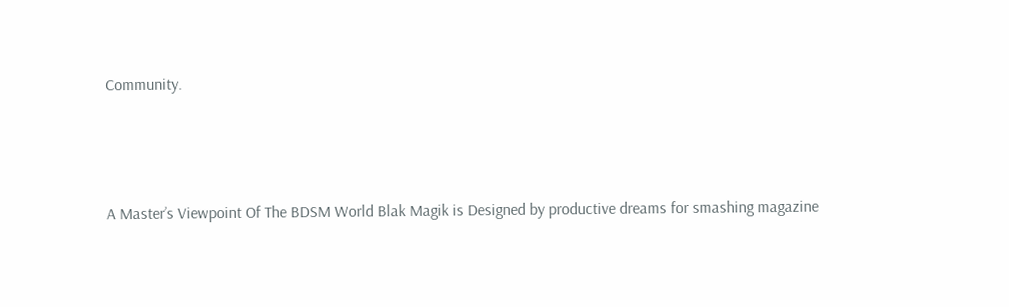Community.



A Master’s Viewpoint Of The BDSM World Blak Magik is Designed by productive dreams for smashing magazine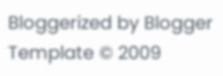Bloggerized by Blogger Template © 2009